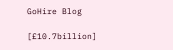GoHire Blog

[£10.7billion]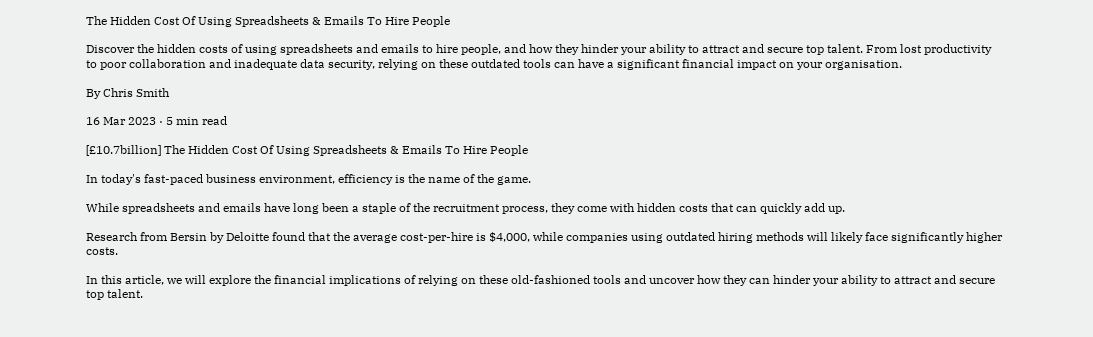The Hidden Cost Of Using Spreadsheets & Emails To Hire People

Discover the hidden costs of using spreadsheets and emails to hire people, and how they hinder your ability to attract and secure top talent. From lost productivity to poor collaboration and inadequate data security, relying on these outdated tools can have a significant financial impact on your organisation.

By Chris Smith

16 Mar 2023 · 5 min read

[£10.7billion] The Hidden Cost Of Using Spreadsheets & Emails To Hire People

In today's fast-paced business environment, efficiency is the name of the game.

While spreadsheets and emails have long been a staple of the recruitment process, they come with hidden costs that can quickly add up.

Research from Bersin by Deloitte found that the average cost-per-hire is $4,000, while companies using outdated hiring methods will likely face significantly higher costs.

In this article, we will explore the financial implications of relying on these old-fashioned tools and uncover how they can hinder your ability to attract and secure top talent.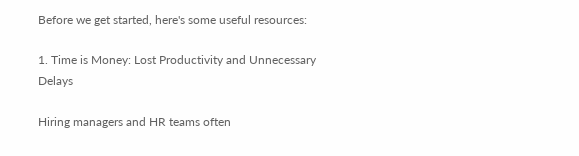Before we get started, here's some useful resources:

1. Time is Money: Lost Productivity and Unnecessary Delays

Hiring managers and HR teams often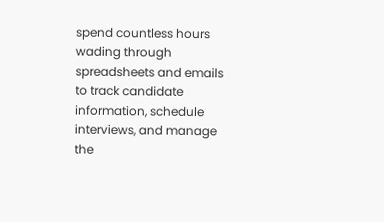spend countless hours wading through spreadsheets and emails to track candidate information, schedule interviews, and manage the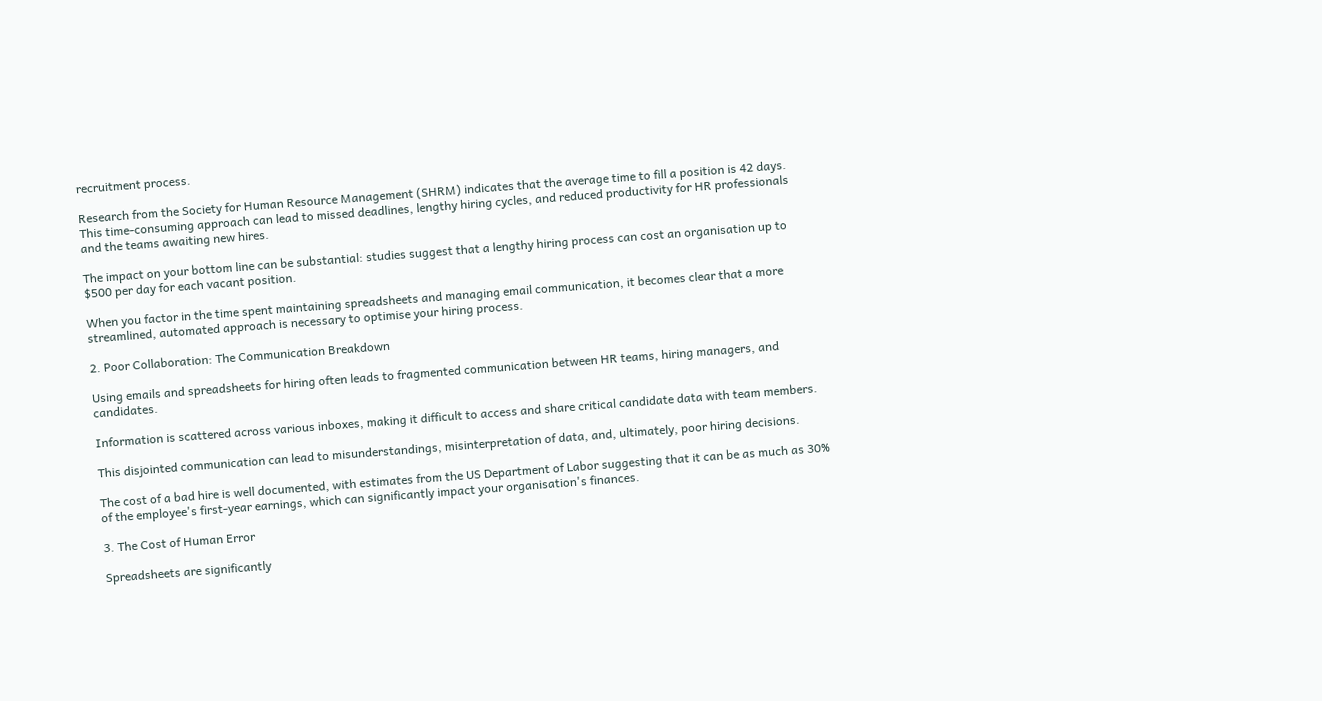recruitment process.

Research from the Society for Human Resource Management (SHRM) indicates that the average time to fill a position is 42 days. This time-consuming approach can lead to missed deadlines, lengthy hiring cycles, and reduced productivity for HR professionals and the teams awaiting new hires.

The impact on your bottom line can be substantial: studies suggest that a lengthy hiring process can cost an organisation up to $500 per day for each vacant position.

When you factor in the time spent maintaining spreadsheets and managing email communication, it becomes clear that a more streamlined, automated approach is necessary to optimise your hiring process.

2. Poor Collaboration: The Communication Breakdown

Using emails and spreadsheets for hiring often leads to fragmented communication between HR teams, hiring managers, and candidates.

Information is scattered across various inboxes, making it difficult to access and share critical candidate data with team members.

This disjointed communication can lead to misunderstandings, misinterpretation of data, and, ultimately, poor hiring decisions.

The cost of a bad hire is well documented, with estimates from the US Department of Labor suggesting that it can be as much as 30% of the employee's first-year earnings, which can significantly impact your organisation's finances.

3. The Cost of Human Error

Spreadsheets are significantly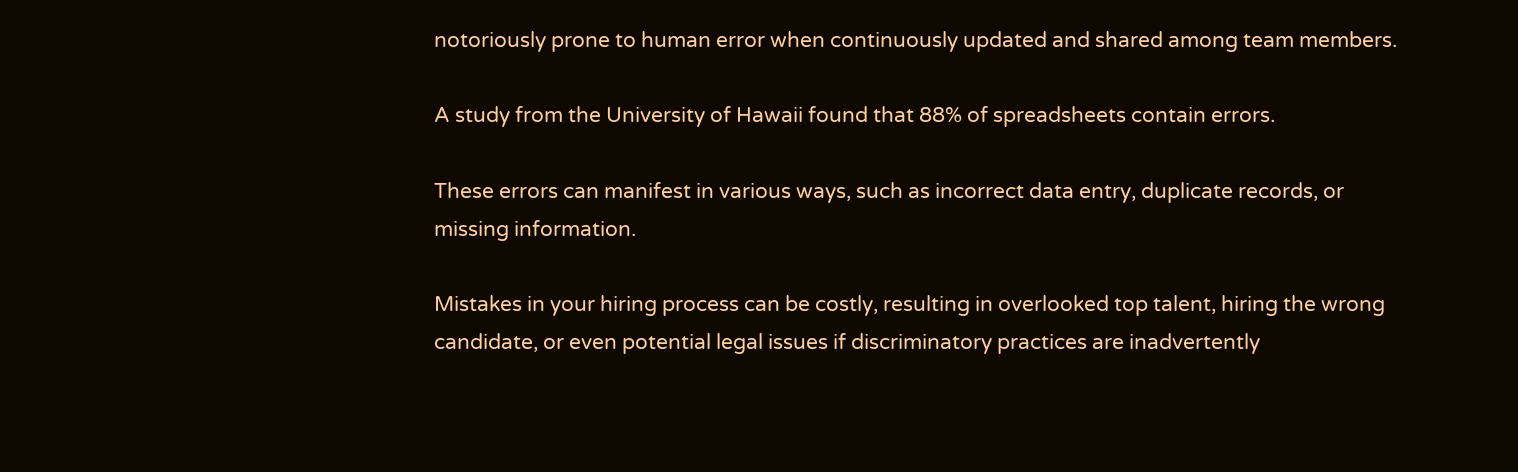notoriously prone to human error when continuously updated and shared among team members.

A study from the University of Hawaii found that 88% of spreadsheets contain errors.

These errors can manifest in various ways, such as incorrect data entry, duplicate records, or missing information.

Mistakes in your hiring process can be costly, resulting in overlooked top talent, hiring the wrong candidate, or even potential legal issues if discriminatory practices are inadvertently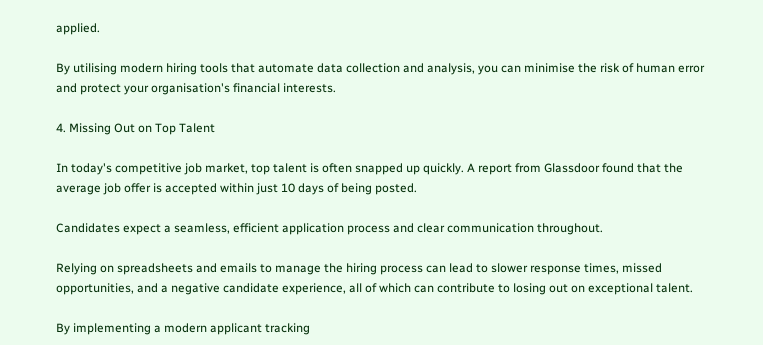applied.

By utilising modern hiring tools that automate data collection and analysis, you can minimise the risk of human error and protect your organisation's financial interests.

4. Missing Out on Top Talent

In today's competitive job market, top talent is often snapped up quickly. A report from Glassdoor found that the average job offer is accepted within just 10 days of being posted.

Candidates expect a seamless, efficient application process and clear communication throughout.

Relying on spreadsheets and emails to manage the hiring process can lead to slower response times, missed opportunities, and a negative candidate experience, all of which can contribute to losing out on exceptional talent.

By implementing a modern applicant tracking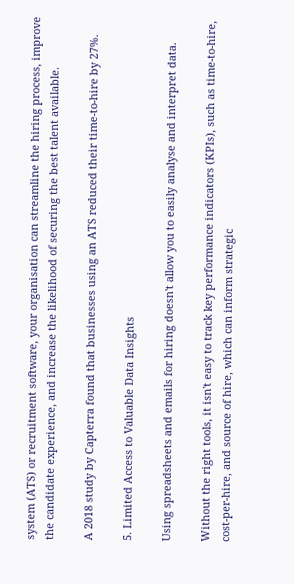system (ATS) or recruitment software, your organisation can streamline the hiring process, improve the candidate experience, and increase the likelihood of securing the best talent available.

A 2018 study by Capterra found that businesses using an ATS reduced their time-to-hire by 27%.

5. Limited Access to Valuable Data Insights

Using spreadsheets and emails for hiring doesn't allow you to easily analyse and interpret data.

Without the right tools, it isn't easy to track key performance indicators (KPIs), such as time-to-hire, cost-per-hire, and source of hire, which can inform strategic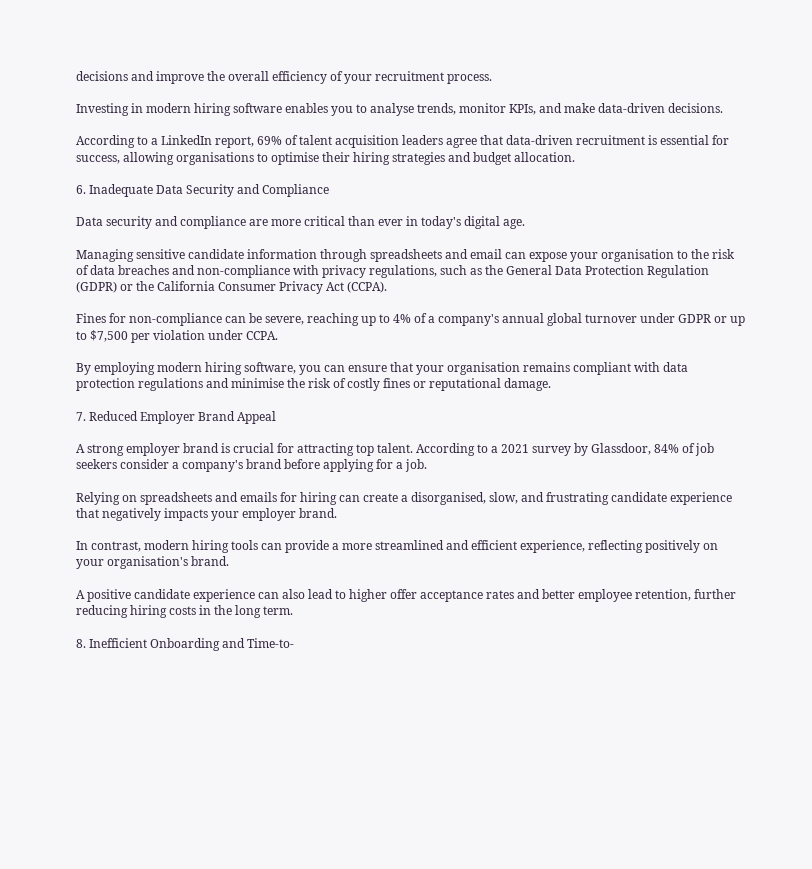decisions and improve the overall efficiency of your recruitment process.

Investing in modern hiring software enables you to analyse trends, monitor KPIs, and make data-driven decisions.

According to a LinkedIn report, 69% of talent acquisition leaders agree that data-driven recruitment is essential for success, allowing organisations to optimise their hiring strategies and budget allocation.

6. Inadequate Data Security and Compliance

Data security and compliance are more critical than ever in today's digital age.

Managing sensitive candidate information through spreadsheets and email can expose your organisation to the risk of data breaches and non-compliance with privacy regulations, such as the General Data Protection Regulation (GDPR) or the California Consumer Privacy Act (CCPA).

Fines for non-compliance can be severe, reaching up to 4% of a company's annual global turnover under GDPR or up to $7,500 per violation under CCPA.

By employing modern hiring software, you can ensure that your organisation remains compliant with data protection regulations and minimise the risk of costly fines or reputational damage.

7. Reduced Employer Brand Appeal

A strong employer brand is crucial for attracting top talent. According to a 2021 survey by Glassdoor, 84% of job seekers consider a company's brand before applying for a job.

Relying on spreadsheets and emails for hiring can create a disorganised, slow, and frustrating candidate experience that negatively impacts your employer brand.

In contrast, modern hiring tools can provide a more streamlined and efficient experience, reflecting positively on your organisation's brand.

A positive candidate experience can also lead to higher offer acceptance rates and better employee retention, further reducing hiring costs in the long term.

8. Inefficient Onboarding and Time-to-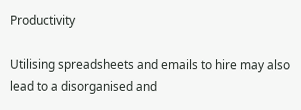Productivity

Utilising spreadsheets and emails to hire may also lead to a disorganised and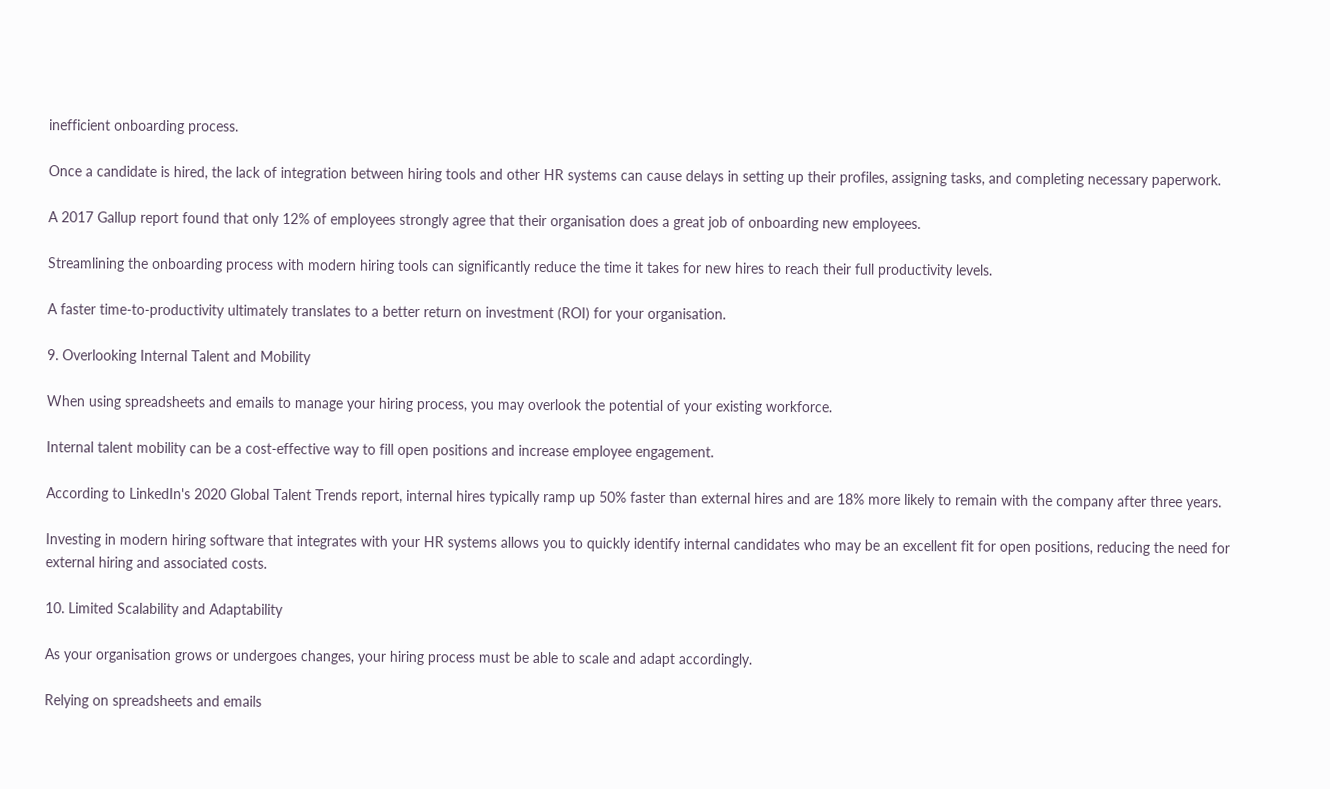inefficient onboarding process.

Once a candidate is hired, the lack of integration between hiring tools and other HR systems can cause delays in setting up their profiles, assigning tasks, and completing necessary paperwork.

A 2017 Gallup report found that only 12% of employees strongly agree that their organisation does a great job of onboarding new employees.

Streamlining the onboarding process with modern hiring tools can significantly reduce the time it takes for new hires to reach their full productivity levels.

A faster time-to-productivity ultimately translates to a better return on investment (ROI) for your organisation.

9. Overlooking Internal Talent and Mobility

When using spreadsheets and emails to manage your hiring process, you may overlook the potential of your existing workforce.

Internal talent mobility can be a cost-effective way to fill open positions and increase employee engagement.

According to LinkedIn's 2020 Global Talent Trends report, internal hires typically ramp up 50% faster than external hires and are 18% more likely to remain with the company after three years.

Investing in modern hiring software that integrates with your HR systems allows you to quickly identify internal candidates who may be an excellent fit for open positions, reducing the need for external hiring and associated costs.

10. Limited Scalability and Adaptability

As your organisation grows or undergoes changes, your hiring process must be able to scale and adapt accordingly.

Relying on spreadsheets and emails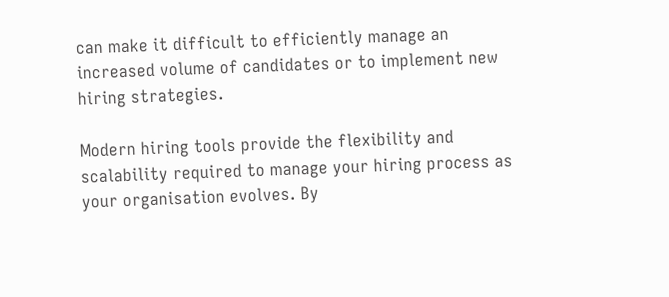can make it difficult to efficiently manage an increased volume of candidates or to implement new hiring strategies.

Modern hiring tools provide the flexibility and scalability required to manage your hiring process as your organisation evolves. By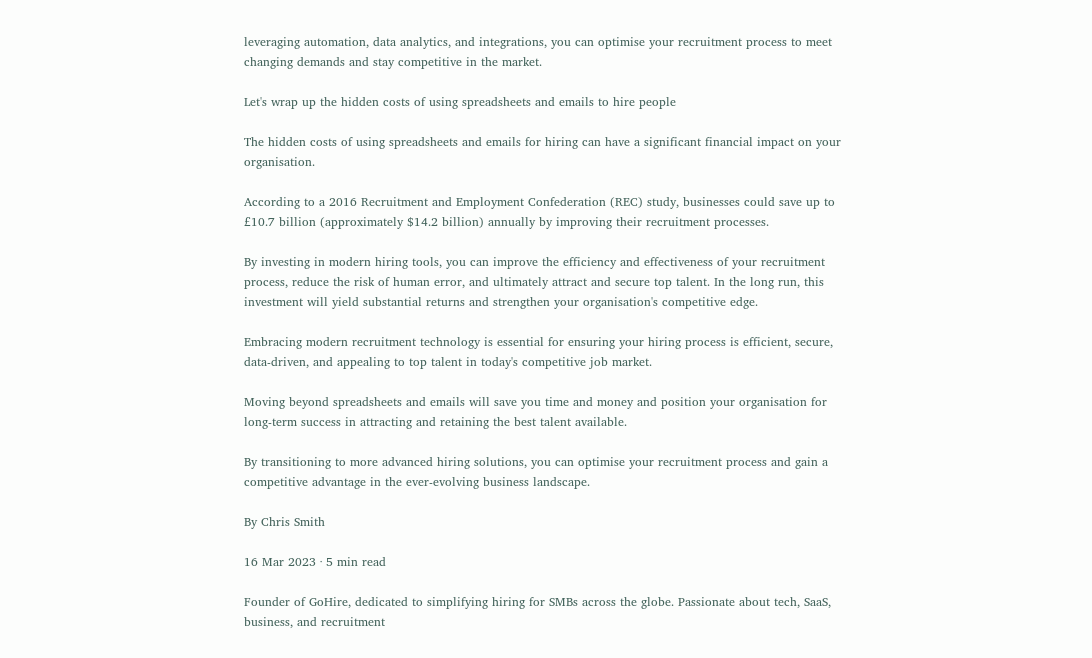leveraging automation, data analytics, and integrations, you can optimise your recruitment process to meet changing demands and stay competitive in the market.

Let's wrap up the hidden costs of using spreadsheets and emails to hire people

The hidden costs of using spreadsheets and emails for hiring can have a significant financial impact on your organisation.

According to a 2016 Recruitment and Employment Confederation (REC) study, businesses could save up to £10.7 billion (approximately $14.2 billion) annually by improving their recruitment processes.

By investing in modern hiring tools, you can improve the efficiency and effectiveness of your recruitment process, reduce the risk of human error, and ultimately attract and secure top talent. In the long run, this investment will yield substantial returns and strengthen your organisation's competitive edge.

Embracing modern recruitment technology is essential for ensuring your hiring process is efficient, secure, data-driven, and appealing to top talent in today's competitive job market.

Moving beyond spreadsheets and emails will save you time and money and position your organisation for long-term success in attracting and retaining the best talent available.

By transitioning to more advanced hiring solutions, you can optimise your recruitment process and gain a competitive advantage in the ever-evolving business landscape.

By Chris Smith

16 Mar 2023 · 5 min read

Founder of GoHire, dedicated to simplifying hiring for SMBs across the globe. Passionate about tech, SaaS, business, and recruitment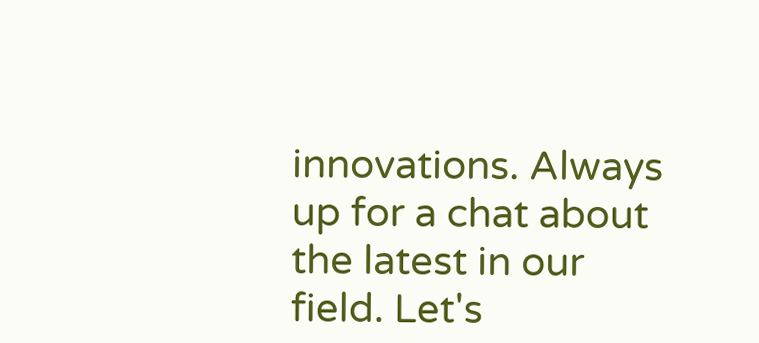innovations. Always up for a chat about the latest in our field. Let's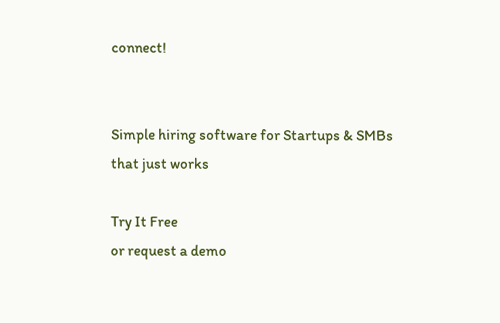connect!


Simple hiring software for Startups & SMBs that just works

Try It Free
or request a demo